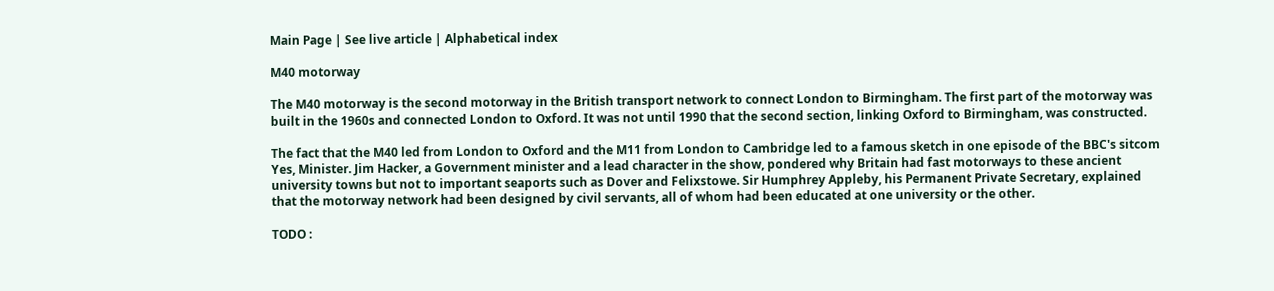Main Page | See live article | Alphabetical index

M40 motorway

The M40 motorway is the second motorway in the British transport network to connect London to Birmingham. The first part of the motorway was built in the 1960s and connected London to Oxford. It was not until 1990 that the second section, linking Oxford to Birmingham, was constructed.

The fact that the M40 led from London to Oxford and the M11 from London to Cambridge led to a famous sketch in one episode of the BBC's sitcom Yes, Minister. Jim Hacker, a Government minister and a lead character in the show, pondered why Britain had fast motorways to these ancient university towns but not to important seaports such as Dover and Felixstowe. Sir Humphrey Appleby, his Permanent Private Secretary, explained that the motorway network had been designed by civil servants, all of whom had been educated at one university or the other.

TODO :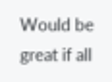Would be great if all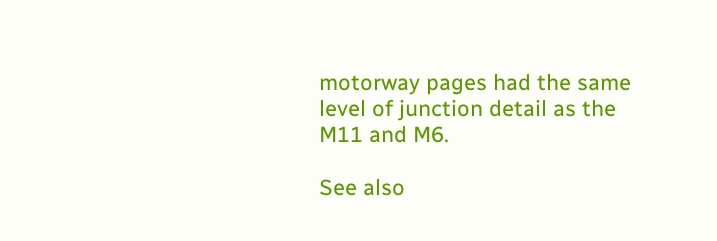motorway pages had the same level of junction detail as the M11 and M6.

See also